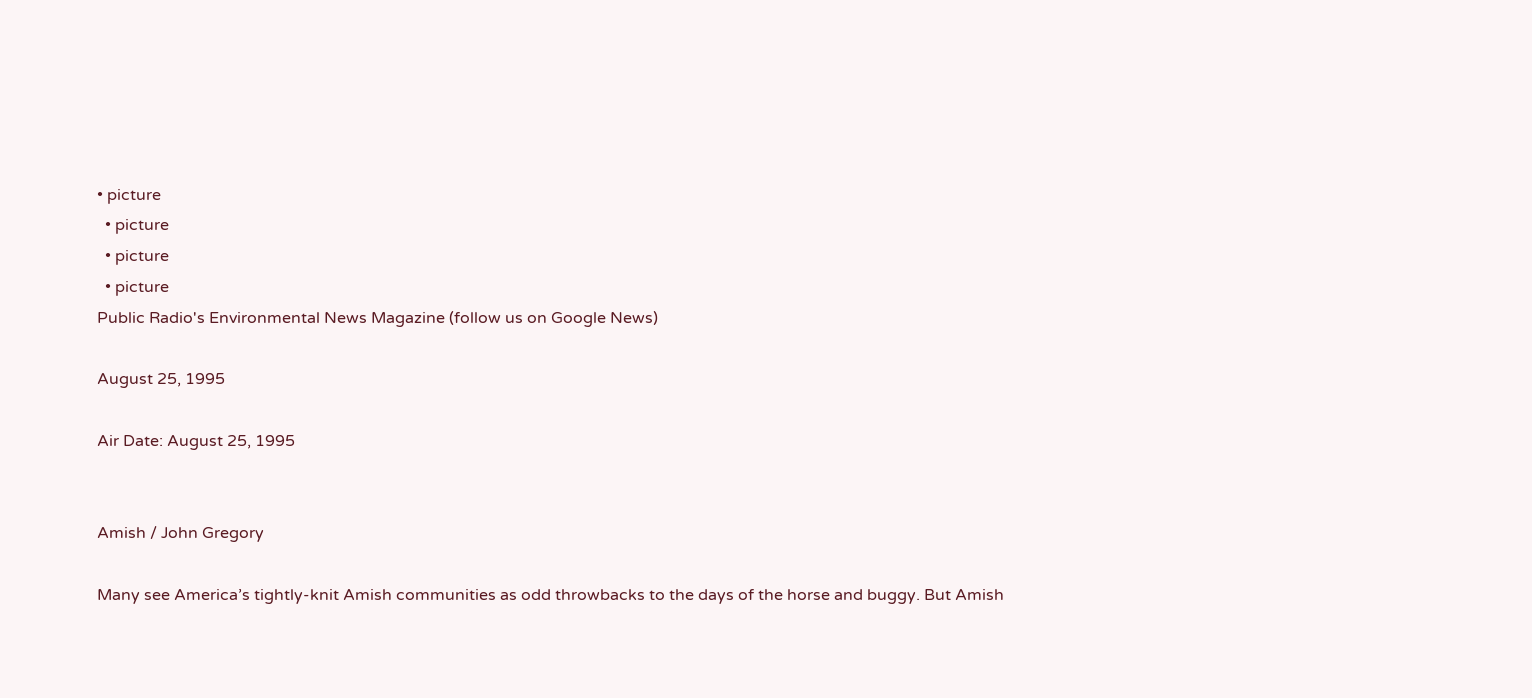• picture
  • picture
  • picture
  • picture
Public Radio's Environmental News Magazine (follow us on Google News)

August 25, 1995

Air Date: August 25, 1995


Amish / John Gregory

Many see America’s tightly-knit Amish communities as odd throwbacks to the days of the horse and buggy. But Amish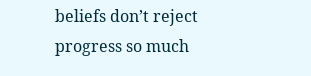beliefs don’t reject progress so much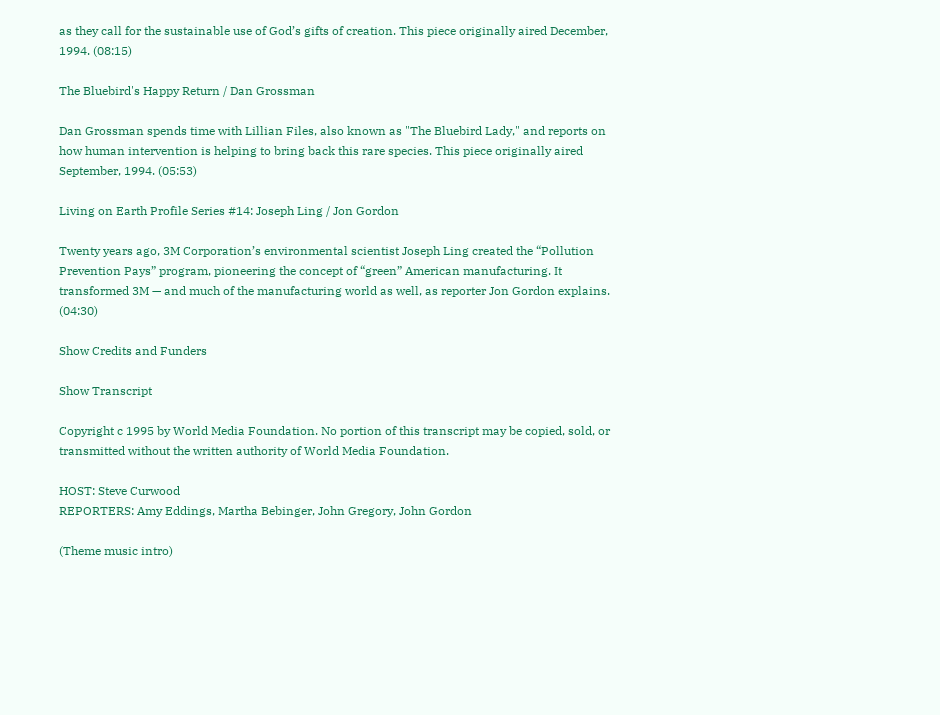as they call for the sustainable use of God’s gifts of creation. This piece originally aired December, 1994. (08:15)

The Bluebird's Happy Return / Dan Grossman

Dan Grossman spends time with Lillian Files, also known as "The Bluebird Lady," and reports on how human intervention is helping to bring back this rare species. This piece originally aired September, 1994. (05:53)

Living on Earth Profile Series #14: Joseph Ling / Jon Gordon

Twenty years ago, 3M Corporation’s environmental scientist Joseph Ling created the “Pollution Prevention Pays” program, pioneering the concept of “green” American manufacturing. It transformed 3M — and much of the manufacturing world as well, as reporter Jon Gordon explains. (04:30)

Show Credits and Funders

Show Transcript

Copyright c 1995 by World Media Foundation. No portion of this transcript may be copied, sold, or transmitted without the written authority of World Media Foundation.

HOST: Steve Curwood
REPORTERS: Amy Eddings, Martha Bebinger, John Gregory, John Gordon

(Theme music intro)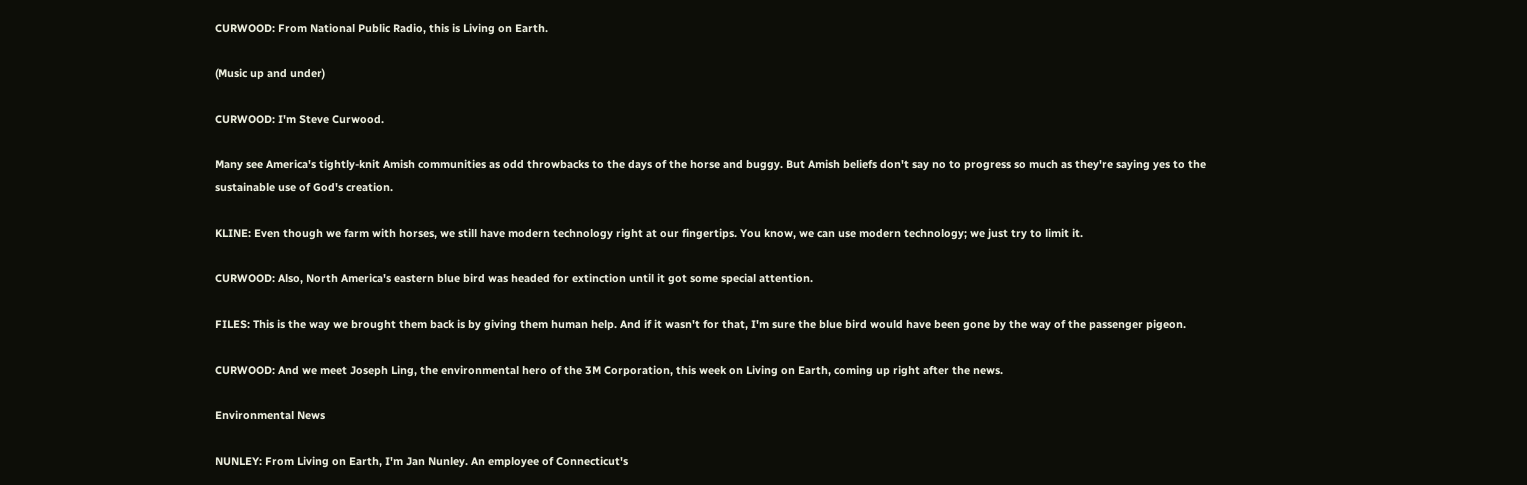CURWOOD: From National Public Radio, this is Living on Earth.

(Music up and under)

CURWOOD: I'm Steve Curwood.

Many see America's tightly-knit Amish communities as odd throwbacks to the days of the horse and buggy. But Amish beliefs don't say no to progress so much as they're saying yes to the sustainable use of God's creation.

KLINE: Even though we farm with horses, we still have modern technology right at our fingertips. You know, we can use modern technology; we just try to limit it.

CURWOOD: Also, North America's eastern blue bird was headed for extinction until it got some special attention.

FILES: This is the way we brought them back is by giving them human help. And if it wasn't for that, I'm sure the blue bird would have been gone by the way of the passenger pigeon.

CURWOOD: And we meet Joseph Ling, the environmental hero of the 3M Corporation, this week on Living on Earth, coming up right after the news.

Environmental News

NUNLEY: From Living on Earth, I'm Jan Nunley. An employee of Connecticut's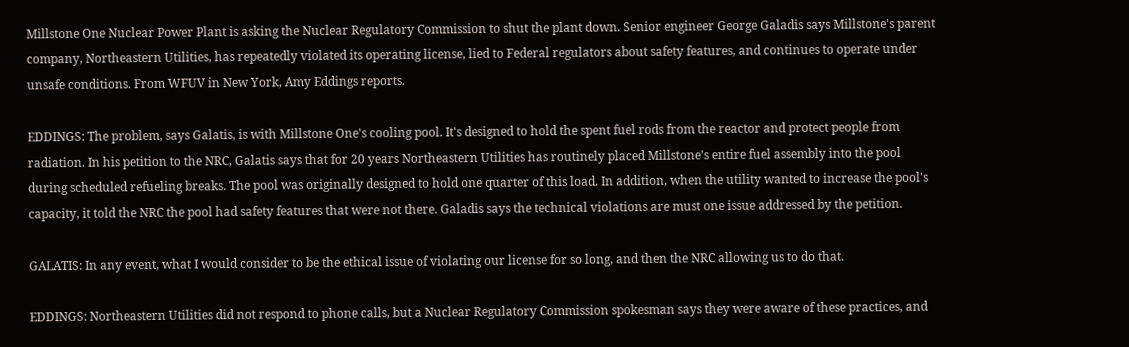Millstone One Nuclear Power Plant is asking the Nuclear Regulatory Commission to shut the plant down. Senior engineer George Galadis says Millstone's parent company, Northeastern Utilities, has repeatedly violated its operating license, lied to Federal regulators about safety features, and continues to operate under unsafe conditions. From WFUV in New York, Amy Eddings reports.

EDDINGS: The problem, says Galatis, is with Millstone One's cooling pool. It's designed to hold the spent fuel rods from the reactor and protect people from radiation. In his petition to the NRC, Galatis says that for 20 years Northeastern Utilities has routinely placed Millstone's entire fuel assembly into the pool during scheduled refueling breaks. The pool was originally designed to hold one quarter of this load. In addition, when the utility wanted to increase the pool's capacity, it told the NRC the pool had safety features that were not there. Galadis says the technical violations are must one issue addressed by the petition.

GALATIS: In any event, what I would consider to be the ethical issue of violating our license for so long, and then the NRC allowing us to do that.

EDDINGS: Northeastern Utilities did not respond to phone calls, but a Nuclear Regulatory Commission spokesman says they were aware of these practices, and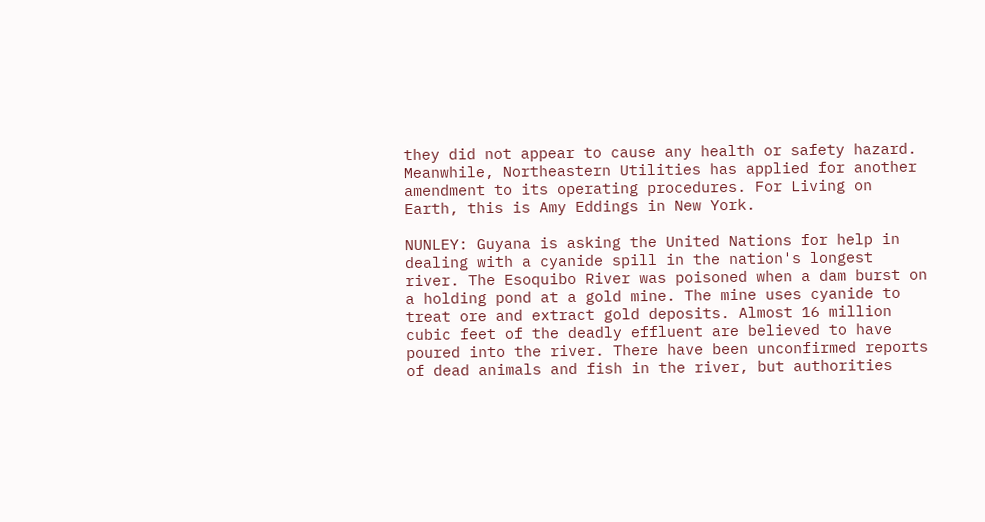they did not appear to cause any health or safety hazard. Meanwhile, Northeastern Utilities has applied for another amendment to its operating procedures. For Living on Earth, this is Amy Eddings in New York.

NUNLEY: Guyana is asking the United Nations for help in dealing with a cyanide spill in the nation's longest river. The Esoquibo River was poisoned when a dam burst on a holding pond at a gold mine. The mine uses cyanide to treat ore and extract gold deposits. Almost 16 million cubic feet of the deadly effluent are believed to have poured into the river. There have been unconfirmed reports of dead animals and fish in the river, but authorities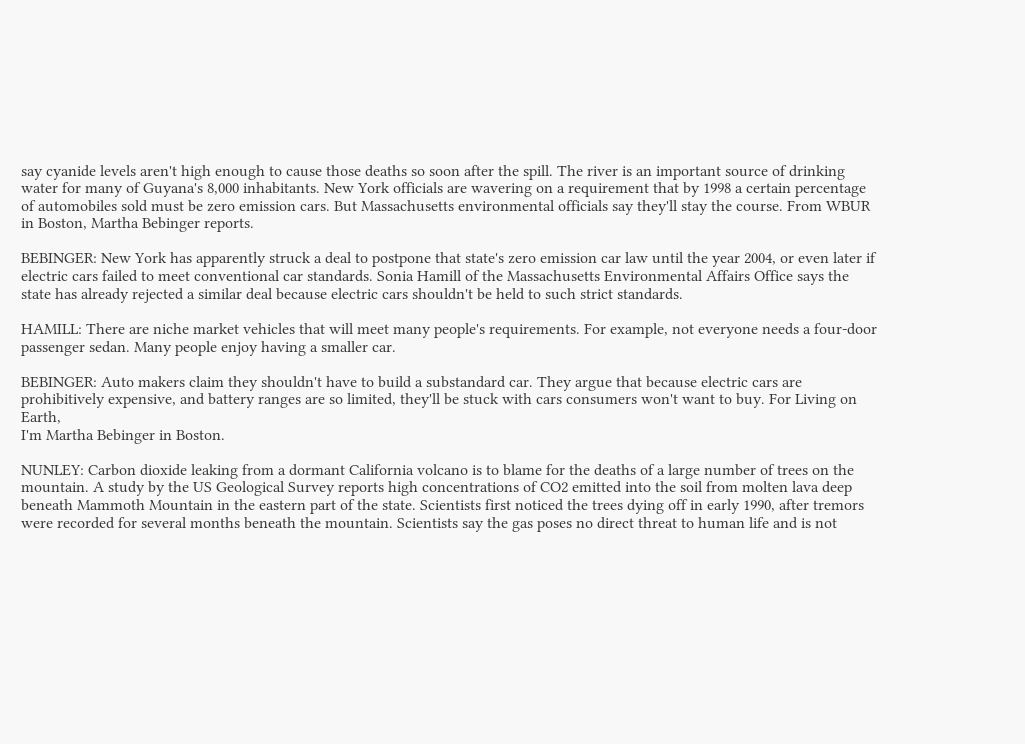say cyanide levels aren't high enough to cause those deaths so soon after the spill. The river is an important source of drinking water for many of Guyana's 8,000 inhabitants. New York officials are wavering on a requirement that by 1998 a certain percentage of automobiles sold must be zero emission cars. But Massachusetts environmental officials say they'll stay the course. From WBUR in Boston, Martha Bebinger reports.

BEBINGER: New York has apparently struck a deal to postpone that state's zero emission car law until the year 2004, or even later if electric cars failed to meet conventional car standards. Sonia Hamill of the Massachusetts Environmental Affairs Office says the state has already rejected a similar deal because electric cars shouldn't be held to such strict standards.

HAMILL: There are niche market vehicles that will meet many people's requirements. For example, not everyone needs a four-door passenger sedan. Many people enjoy having a smaller car.

BEBINGER: Auto makers claim they shouldn't have to build a substandard car. They argue that because electric cars are prohibitively expensive, and battery ranges are so limited, they'll be stuck with cars consumers won't want to buy. For Living on Earth,
I'm Martha Bebinger in Boston.

NUNLEY: Carbon dioxide leaking from a dormant California volcano is to blame for the deaths of a large number of trees on the mountain. A study by the US Geological Survey reports high concentrations of CO2 emitted into the soil from molten lava deep beneath Mammoth Mountain in the eastern part of the state. Scientists first noticed the trees dying off in early 1990, after tremors were recorded for several months beneath the mountain. Scientists say the gas poses no direct threat to human life and is not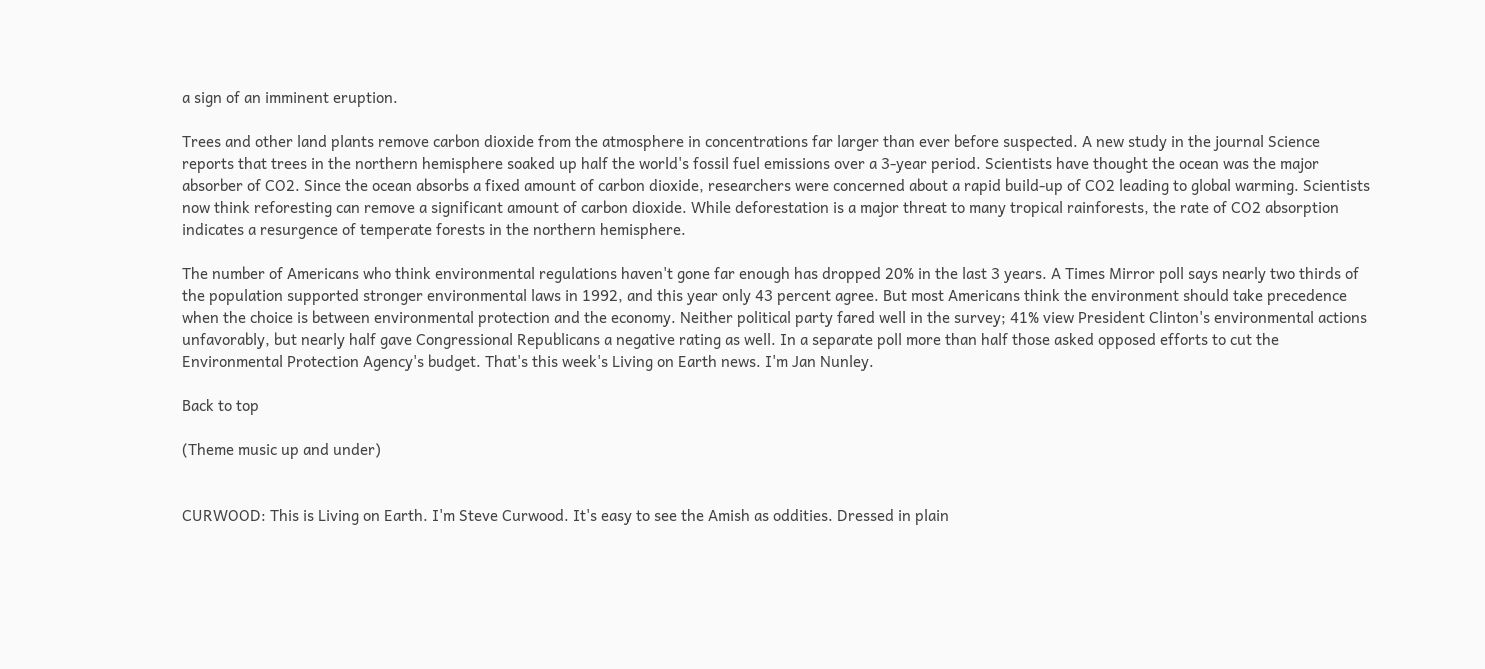a sign of an imminent eruption.

Trees and other land plants remove carbon dioxide from the atmosphere in concentrations far larger than ever before suspected. A new study in the journal Science reports that trees in the northern hemisphere soaked up half the world's fossil fuel emissions over a 3-year period. Scientists have thought the ocean was the major absorber of CO2. Since the ocean absorbs a fixed amount of carbon dioxide, researchers were concerned about a rapid build-up of CO2 leading to global warming. Scientists now think reforesting can remove a significant amount of carbon dioxide. While deforestation is a major threat to many tropical rainforests, the rate of CO2 absorption indicates a resurgence of temperate forests in the northern hemisphere.

The number of Americans who think environmental regulations haven't gone far enough has dropped 20% in the last 3 years. A Times Mirror poll says nearly two thirds of the population supported stronger environmental laws in 1992, and this year only 43 percent agree. But most Americans think the environment should take precedence when the choice is between environmental protection and the economy. Neither political party fared well in the survey; 41% view President Clinton's environmental actions unfavorably, but nearly half gave Congressional Republicans a negative rating as well. In a separate poll more than half those asked opposed efforts to cut the Environmental Protection Agency's budget. That's this week's Living on Earth news. I'm Jan Nunley.

Back to top

(Theme music up and under)


CURWOOD: This is Living on Earth. I'm Steve Curwood. It's easy to see the Amish as oddities. Dressed in plain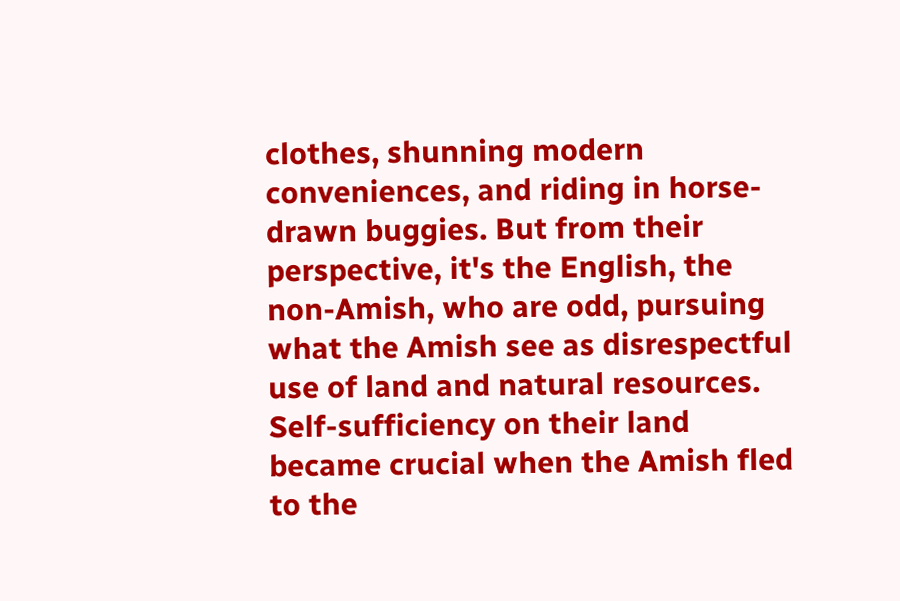clothes, shunning modern conveniences, and riding in horse-drawn buggies. But from their perspective, it's the English, the non-Amish, who are odd, pursuing what the Amish see as disrespectful use of land and natural resources. Self-sufficiency on their land became crucial when the Amish fled to the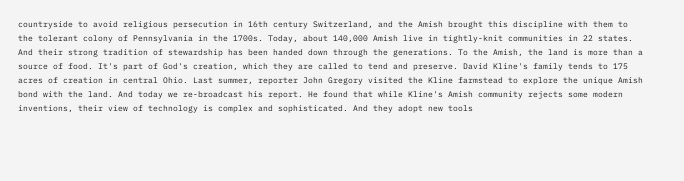countryside to avoid religious persecution in 16th century Switzerland, and the Amish brought this discipline with them to the tolerant colony of Pennsylvania in the 1700s. Today, about 140,000 Amish live in tightly-knit communities in 22 states. And their strong tradition of stewardship has been handed down through the generations. To the Amish, the land is more than a source of food. It's part of God's creation, which they are called to tend and preserve. David Kline's family tends to 175 acres of creation in central Ohio. Last summer, reporter John Gregory visited the Kline farmstead to explore the unique Amish bond with the land. And today we re-broadcast his report. He found that while Kline's Amish community rejects some modern inventions, their view of technology is complex and sophisticated. And they adopt new tools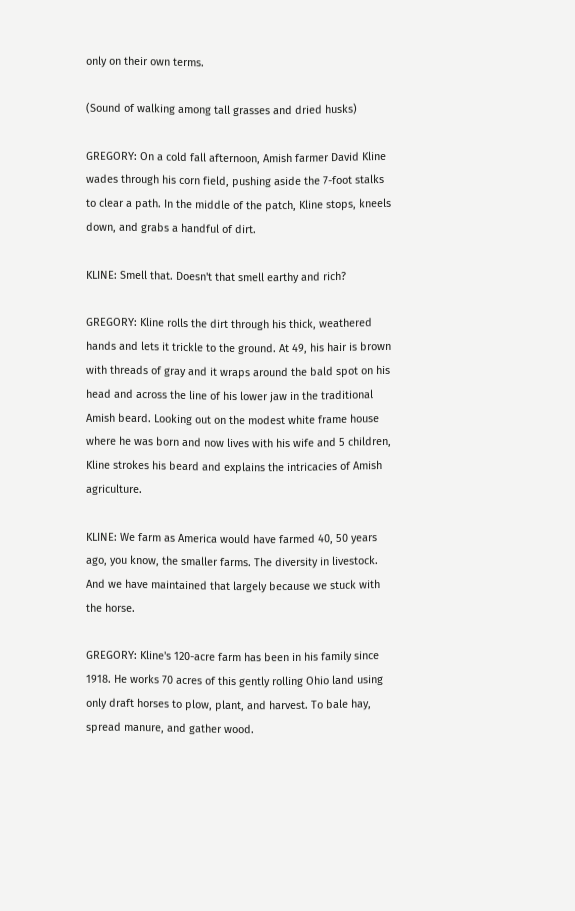only on their own terms.

(Sound of walking among tall grasses and dried husks)

GREGORY: On a cold fall afternoon, Amish farmer David Kline wades through his corn field, pushing aside the 7-foot stalks to clear a path. In the middle of the patch, Kline stops, kneels down, and grabs a handful of dirt.

KLINE: Smell that. Doesn't that smell earthy and rich?

GREGORY: Kline rolls the dirt through his thick, weathered hands and lets it trickle to the ground. At 49, his hair is brown with threads of gray and it wraps around the bald spot on his head and across the line of his lower jaw in the traditional Amish beard. Looking out on the modest white frame house where he was born and now lives with his wife and 5 children, Kline strokes his beard and explains the intricacies of Amish agriculture.

KLINE: We farm as America would have farmed 40, 50 years ago, you know, the smaller farms. The diversity in livestock. And we have maintained that largely because we stuck with the horse.

GREGORY: Kline's 120-acre farm has been in his family since 1918. He works 70 acres of this gently rolling Ohio land using only draft horses to plow, plant, and harvest. To bale hay, spread manure, and gather wood.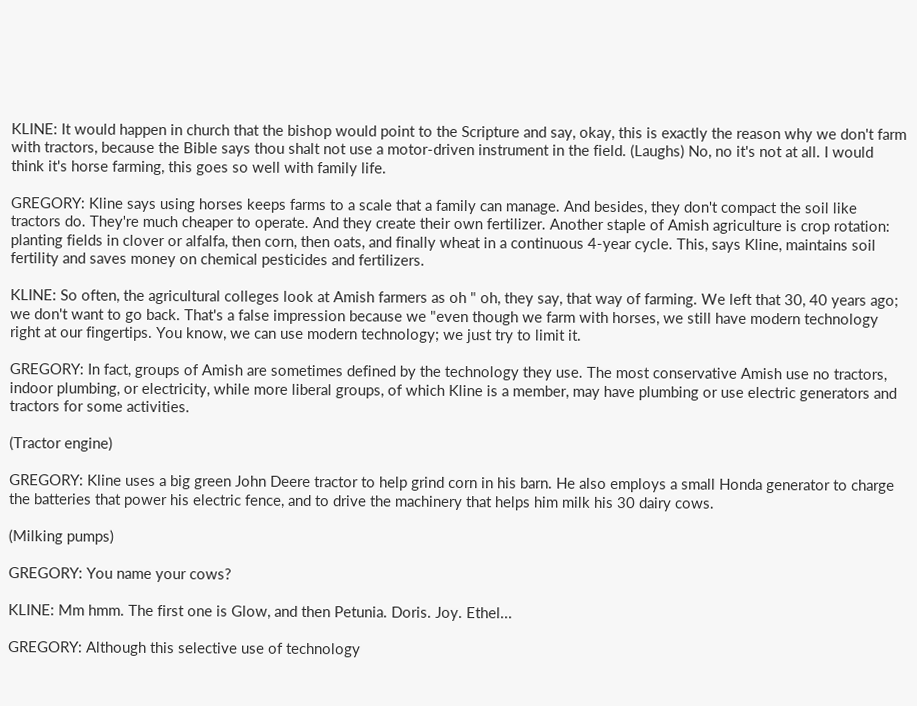KLINE: It would happen in church that the bishop would point to the Scripture and say, okay, this is exactly the reason why we don't farm with tractors, because the Bible says thou shalt not use a motor-driven instrument in the field. (Laughs) No, no it's not at all. I would think it's horse farming, this goes so well with family life.

GREGORY: Kline says using horses keeps farms to a scale that a family can manage. And besides, they don't compact the soil like tractors do. They're much cheaper to operate. And they create their own fertilizer. Another staple of Amish agriculture is crop rotation: planting fields in clover or alfalfa, then corn, then oats, and finally wheat in a continuous 4-year cycle. This, says Kline, maintains soil fertility and saves money on chemical pesticides and fertilizers.

KLINE: So often, the agricultural colleges look at Amish farmers as oh " oh, they say, that way of farming. We left that 30, 40 years ago; we don't want to go back. That's a false impression because we "even though we farm with horses, we still have modern technology right at our fingertips. You know, we can use modern technology; we just try to limit it.

GREGORY: In fact, groups of Amish are sometimes defined by the technology they use. The most conservative Amish use no tractors, indoor plumbing, or electricity, while more liberal groups, of which Kline is a member, may have plumbing or use electric generators and tractors for some activities.

(Tractor engine)

GREGORY: Kline uses a big green John Deere tractor to help grind corn in his barn. He also employs a small Honda generator to charge the batteries that power his electric fence, and to drive the machinery that helps him milk his 30 dairy cows.

(Milking pumps)

GREGORY: You name your cows?

KLINE: Mm hmm. The first one is Glow, and then Petunia. Doris. Joy. Ethel...

GREGORY: Although this selective use of technology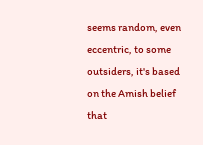seems random, even eccentric, to some outsiders, it's based on the Amish belief that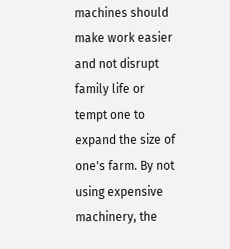machines should make work easier and not disrupt family life or tempt one to expand the size of one's farm. By not using expensive machinery, the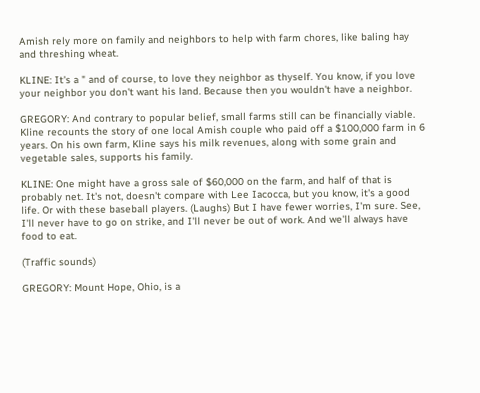Amish rely more on family and neighbors to help with farm chores, like baling hay and threshing wheat.

KLINE: It's a " and of course, to love they neighbor as thyself. You know, if you love your neighbor you don't want his land. Because then you wouldn't have a neighbor.

GREGORY: And contrary to popular belief, small farms still can be financially viable. Kline recounts the story of one local Amish couple who paid off a $100,000 farm in 6 years. On his own farm, Kline says his milk revenues, along with some grain and vegetable sales, supports his family.

KLINE: One might have a gross sale of $60,000 on the farm, and half of that is probably net. It's not, doesn't compare with Lee Iacocca, but you know, it's a good life. Or with these baseball players. (Laughs) But I have fewer worries, I'm sure. See, I'll never have to go on strike, and I'll never be out of work. And we'll always have food to eat.

(Traffic sounds)

GREGORY: Mount Hope, Ohio, is a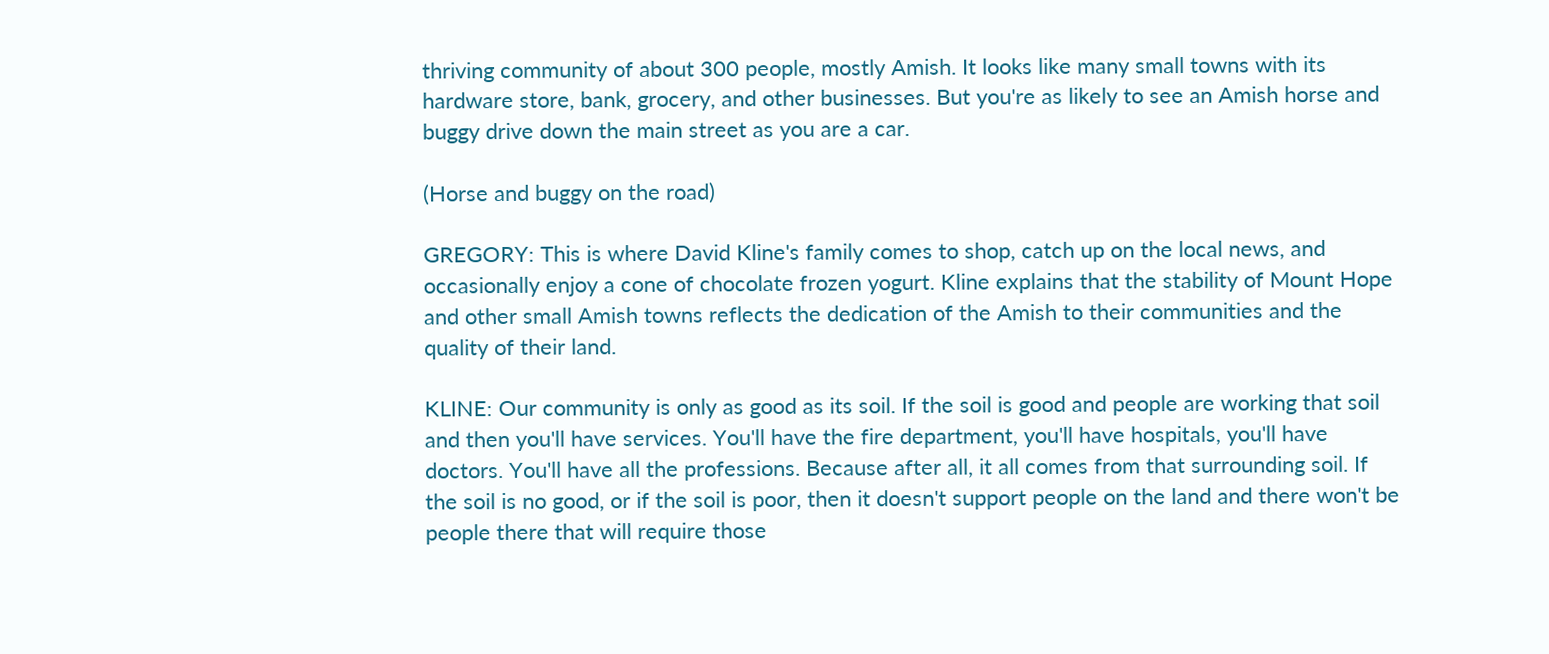thriving community of about 300 people, mostly Amish. It looks like many small towns with its hardware store, bank, grocery, and other businesses. But you're as likely to see an Amish horse and buggy drive down the main street as you are a car.

(Horse and buggy on the road)

GREGORY: This is where David Kline's family comes to shop, catch up on the local news, and occasionally enjoy a cone of chocolate frozen yogurt. Kline explains that the stability of Mount Hope and other small Amish towns reflects the dedication of the Amish to their communities and the quality of their land.

KLINE: Our community is only as good as its soil. If the soil is good and people are working that soil and then you'll have services. You'll have the fire department, you'll have hospitals, you'll have doctors. You'll have all the professions. Because after all, it all comes from that surrounding soil. If the soil is no good, or if the soil is poor, then it doesn't support people on the land and there won't be people there that will require those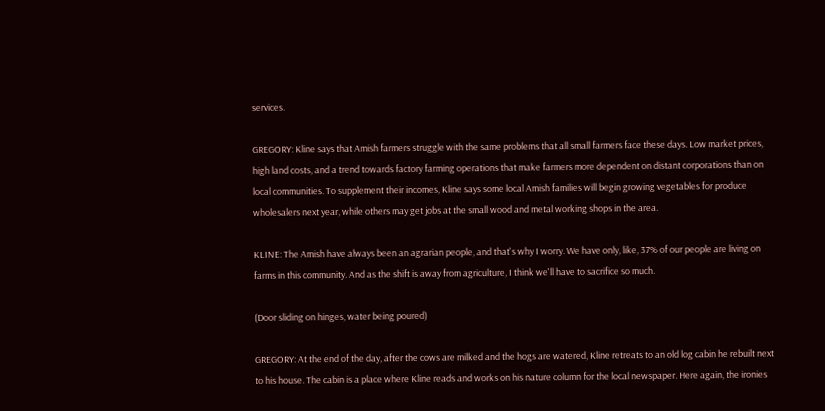services.

GREGORY: Kline says that Amish farmers struggle with the same problems that all small farmers face these days. Low market prices, high land costs, and a trend towards factory farming operations that make farmers more dependent on distant corporations than on local communities. To supplement their incomes, Kline says some local Amish families will begin growing vegetables for produce wholesalers next year, while others may get jobs at the small wood and metal working shops in the area.

KLINE: The Amish have always been an agrarian people, and that's why I worry. We have only, like, 37% of our people are living on farms in this community. And as the shift is away from agriculture, I think we'll have to sacrifice so much.

(Door sliding on hinges, water being poured)

GREGORY: At the end of the day, after the cows are milked and the hogs are watered, Kline retreats to an old log cabin he rebuilt next to his house. The cabin is a place where Kline reads and works on his nature column for the local newspaper. Here again, the ironies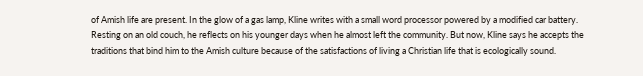of Amish life are present. In the glow of a gas lamp, Kline writes with a small word processor powered by a modified car battery. Resting on an old couch, he reflects on his younger days when he almost left the community. But now, Kline says he accepts the traditions that bind him to the Amish culture because of the satisfactions of living a Christian life that is ecologically sound.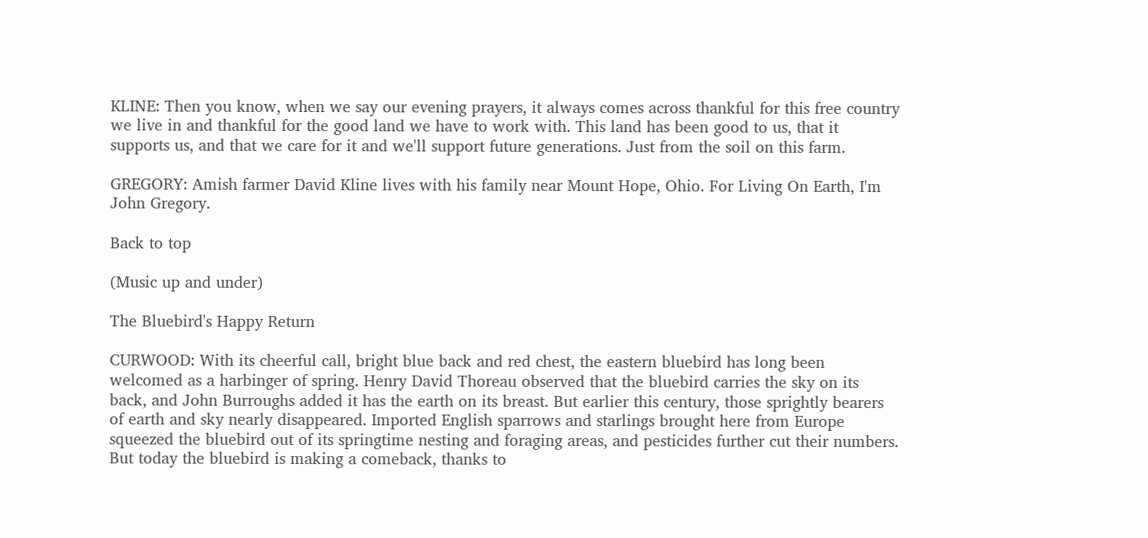KLINE: Then you know, when we say our evening prayers, it always comes across thankful for this free country we live in and thankful for the good land we have to work with. This land has been good to us, that it supports us, and that we care for it and we'll support future generations. Just from the soil on this farm.

GREGORY: Amish farmer David Kline lives with his family near Mount Hope, Ohio. For Living On Earth, I'm John Gregory.

Back to top

(Music up and under)

The Bluebird's Happy Return

CURWOOD: With its cheerful call, bright blue back and red chest, the eastern bluebird has long been welcomed as a harbinger of spring. Henry David Thoreau observed that the bluebird carries the sky on its back, and John Burroughs added it has the earth on its breast. But earlier this century, those sprightly bearers of earth and sky nearly disappeared. Imported English sparrows and starlings brought here from Europe squeezed the bluebird out of its springtime nesting and foraging areas, and pesticides further cut their numbers. But today the bluebird is making a comeback, thanks to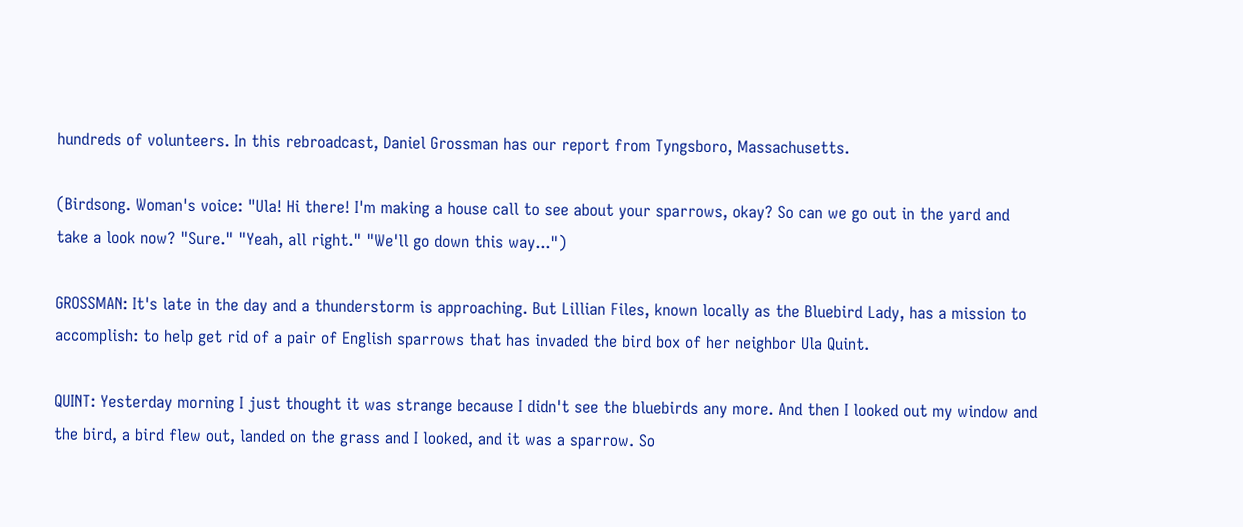hundreds of volunteers. In this rebroadcast, Daniel Grossman has our report from Tyngsboro, Massachusetts.

(Birdsong. Woman's voice: "Ula! Hi there! I'm making a house call to see about your sparrows, okay? So can we go out in the yard and take a look now? "Sure." "Yeah, all right." "We'll go down this way...")

GROSSMAN: It's late in the day and a thunderstorm is approaching. But Lillian Files, known locally as the Bluebird Lady, has a mission to accomplish: to help get rid of a pair of English sparrows that has invaded the bird box of her neighbor Ula Quint.

QUINT: Yesterday morning I just thought it was strange because I didn't see the bluebirds any more. And then I looked out my window and the bird, a bird flew out, landed on the grass and I looked, and it was a sparrow. So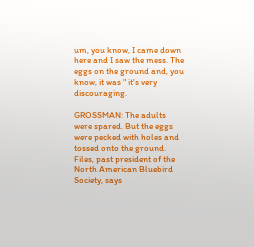um, you know, I came down here and I saw the mess. The eggs on the ground and, you know, it was " it's very discouraging.

GROSSMAN: The adults were spared. But the eggs were pecked with holes and tossed onto the ground. Files, past president of the North American Bluebird Society, says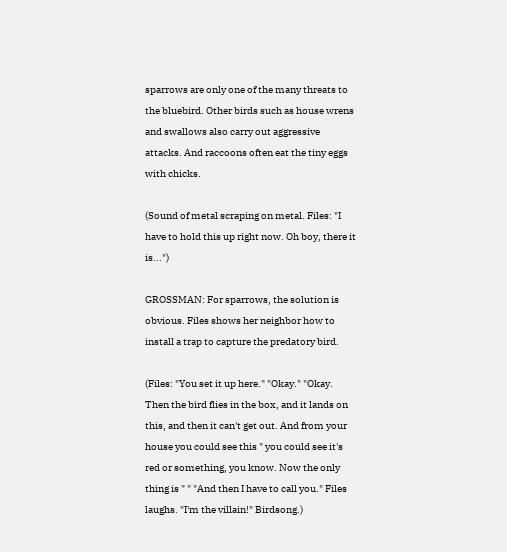sparrows are only one of the many threats to the bluebird. Other birds such as house wrens and swallows also carry out aggressive attacks. And raccoons often eat the tiny eggs with chicks.

(Sound of metal scraping on metal. Files: "I have to hold this up right now. Oh boy, there it is...")

GROSSMAN: For sparrows, the solution is obvious. Files shows her neighbor how to install a trap to capture the predatory bird.

(Files: "You set it up here." "Okay." "Okay. Then the bird flies in the box, and it lands on this, and then it can't get out. And from your house you could see this " you could see it's red or something, you know. Now the only thing is " " "And then I have to call you." Files laughs. "I'm the villain!" Birdsong.)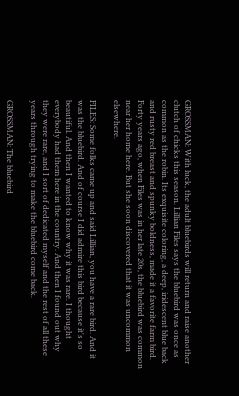GROSSMAN: With luck, the adult bluebirds will return and raise another clutch of chicks this season. Lillian Files says the bluebird was once as common as the robin. Its exquisite coloring, a deep, iridescent blue back and rusty red breast and spunky boldness, made it a favorite farm bird. Forty years ago, when Files was in her late 20s, the bluebird was common near her home here. But she soon discovered that it was uncommon elsewhere.

FILES: Some folks came up and said Lillian, you have a rare bird. And it was the bluebird. And of course I did admire this bird because it's so beautiful. And then I wanted to know why it was rare. I thought everybody had them here in the country. And then I found out why they were rare, and I sort of dedicated myself and the rest of all these years through trying to make the bluebird come back.

GROSSMAN: The bluebird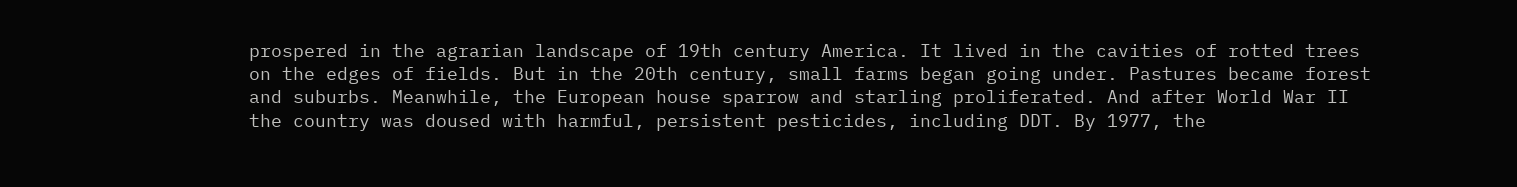prospered in the agrarian landscape of 19th century America. It lived in the cavities of rotted trees on the edges of fields. But in the 20th century, small farms began going under. Pastures became forest and suburbs. Meanwhile, the European house sparrow and starling proliferated. And after World War II the country was doused with harmful, persistent pesticides, including DDT. By 1977, the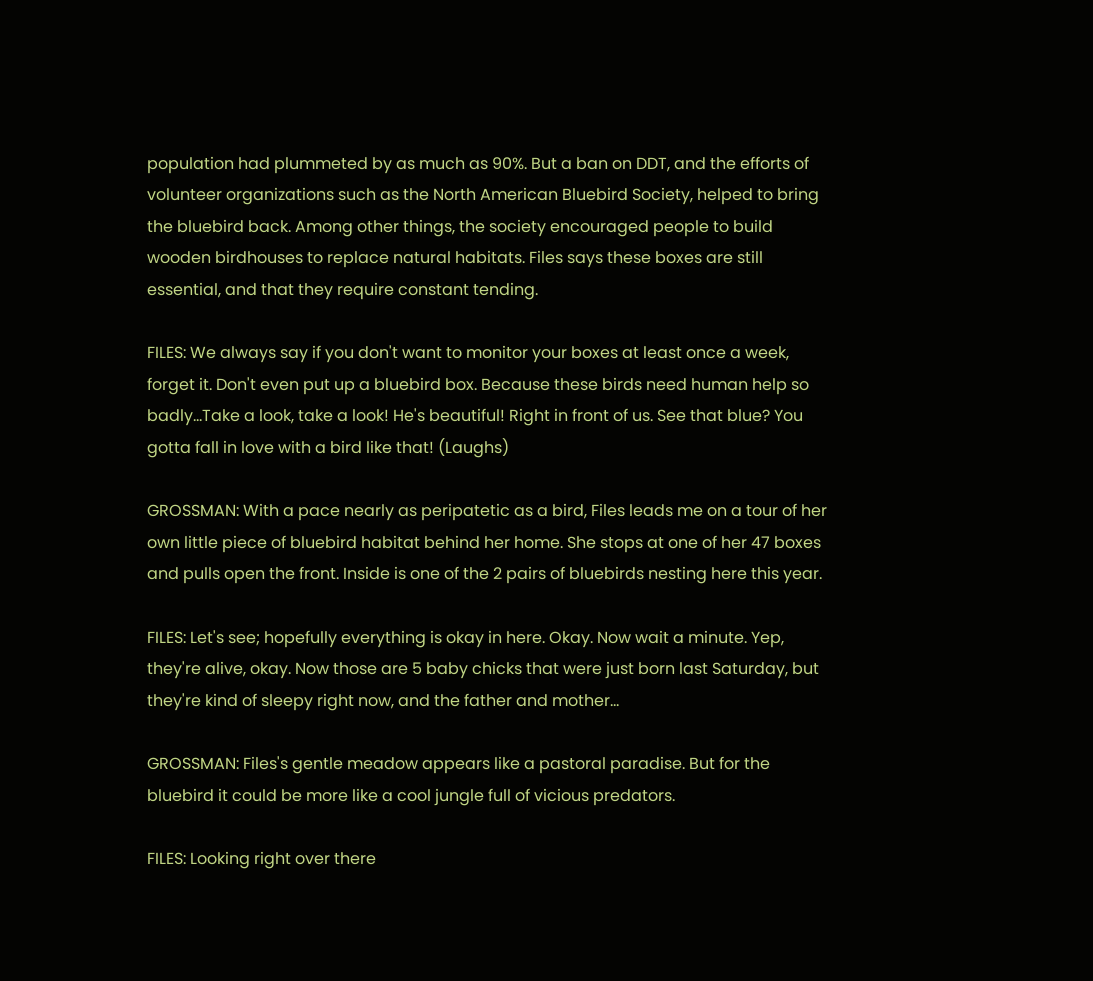population had plummeted by as much as 90%. But a ban on DDT, and the efforts of volunteer organizations such as the North American Bluebird Society, helped to bring the bluebird back. Among other things, the society encouraged people to build wooden birdhouses to replace natural habitats. Files says these boxes are still essential, and that they require constant tending.

FILES: We always say if you don't want to monitor your boxes at least once a week, forget it. Don't even put up a bluebird box. Because these birds need human help so badly...Take a look, take a look! He's beautiful! Right in front of us. See that blue? You gotta fall in love with a bird like that! (Laughs)

GROSSMAN: With a pace nearly as peripatetic as a bird, Files leads me on a tour of her own little piece of bluebird habitat behind her home. She stops at one of her 47 boxes and pulls open the front. Inside is one of the 2 pairs of bluebirds nesting here this year.

FILES: Let's see; hopefully everything is okay in here. Okay. Now wait a minute. Yep, they're alive, okay. Now those are 5 baby chicks that were just born last Saturday, but they're kind of sleepy right now, and the father and mother...

GROSSMAN: Files's gentle meadow appears like a pastoral paradise. But for the bluebird it could be more like a cool jungle full of vicious predators.

FILES: Looking right over there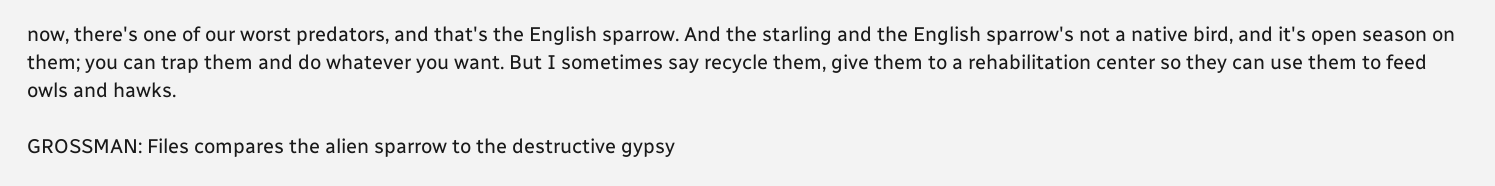now, there's one of our worst predators, and that's the English sparrow. And the starling and the English sparrow's not a native bird, and it's open season on them; you can trap them and do whatever you want. But I sometimes say recycle them, give them to a rehabilitation center so they can use them to feed owls and hawks.

GROSSMAN: Files compares the alien sparrow to the destructive gypsy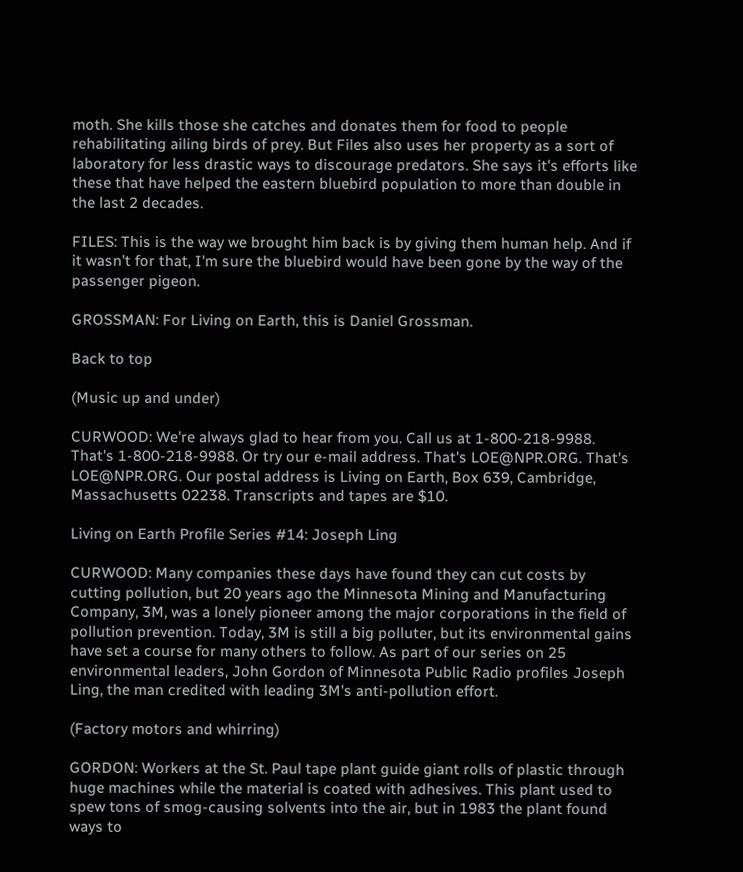moth. She kills those she catches and donates them for food to people rehabilitating ailing birds of prey. But Files also uses her property as a sort of laboratory for less drastic ways to discourage predators. She says it's efforts like these that have helped the eastern bluebird population to more than double in the last 2 decades.

FILES: This is the way we brought him back is by giving them human help. And if it wasn't for that, I'm sure the bluebird would have been gone by the way of the passenger pigeon.

GROSSMAN: For Living on Earth, this is Daniel Grossman.

Back to top

(Music up and under)

CURWOOD: We're always glad to hear from you. Call us at 1-800-218-9988. That's 1-800-218-9988. Or try our e-mail address. That's LOE@NPR.ORG. That's LOE@NPR.ORG. Our postal address is Living on Earth, Box 639, Cambridge, Massachusetts 02238. Transcripts and tapes are $10.

Living on Earth Profile Series #14: Joseph Ling

CURWOOD: Many companies these days have found they can cut costs by cutting pollution, but 20 years ago the Minnesota Mining and Manufacturing Company, 3M, was a lonely pioneer among the major corporations in the field of pollution prevention. Today, 3M is still a big polluter, but its environmental gains have set a course for many others to follow. As part of our series on 25 environmental leaders, John Gordon of Minnesota Public Radio profiles Joseph Ling, the man credited with leading 3M's anti-pollution effort.

(Factory motors and whirring)

GORDON: Workers at the St. Paul tape plant guide giant rolls of plastic through huge machines while the material is coated with adhesives. This plant used to spew tons of smog-causing solvents into the air, but in 1983 the plant found ways to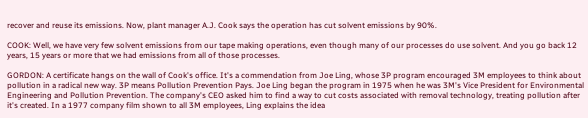recover and reuse its emissions. Now, plant manager A.J. Cook says the operation has cut solvent emissions by 90%.

COOK: Well, we have very few solvent emissions from our tape making operations, even though many of our processes do use solvent. And you go back 12 years, 15 years or more that we had emissions from all of those processes.

GORDON: A certificate hangs on the wall of Cook's office. It's a commendation from Joe Ling, whose 3P program encouraged 3M employees to think about pollution in a radical new way. 3P means Pollution Prevention Pays. Joe Ling began the program in 1975 when he was 3M's Vice President for Environmental Engineering and Pollution Prevention. The company's CEO asked him to find a way to cut costs associated with removal technology, treating pollution after it's created. In a 1977 company film shown to all 3M employees, Ling explains the idea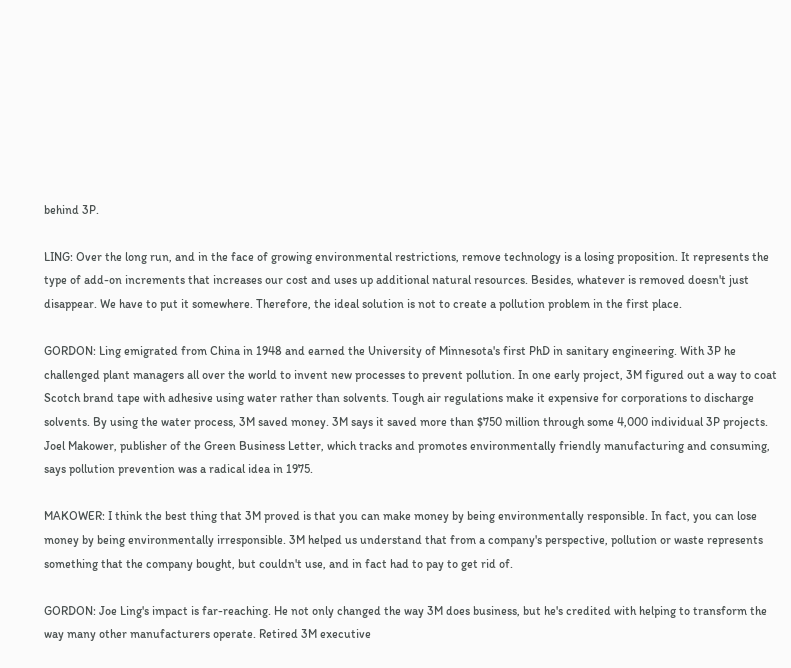behind 3P.

LING: Over the long run, and in the face of growing environmental restrictions, remove technology is a losing proposition. It represents the type of add-on increments that increases our cost and uses up additional natural resources. Besides, whatever is removed doesn't just disappear. We have to put it somewhere. Therefore, the ideal solution is not to create a pollution problem in the first place.

GORDON: Ling emigrated from China in 1948 and earned the University of Minnesota's first PhD in sanitary engineering. With 3P he challenged plant managers all over the world to invent new processes to prevent pollution. In one early project, 3M figured out a way to coat Scotch brand tape with adhesive using water rather than solvents. Tough air regulations make it expensive for corporations to discharge solvents. By using the water process, 3M saved money. 3M says it saved more than $750 million through some 4,000 individual 3P projects. Joel Makower, publisher of the Green Business Letter, which tracks and promotes environmentally friendly manufacturing and consuming, says pollution prevention was a radical idea in 1975.

MAKOWER: I think the best thing that 3M proved is that you can make money by being environmentally responsible. In fact, you can lose money by being environmentally irresponsible. 3M helped us understand that from a company's perspective, pollution or waste represents something that the company bought, but couldn't use, and in fact had to pay to get rid of.

GORDON: Joe Ling's impact is far-reaching. He not only changed the way 3M does business, but he's credited with helping to transform the way many other manufacturers operate. Retired 3M executive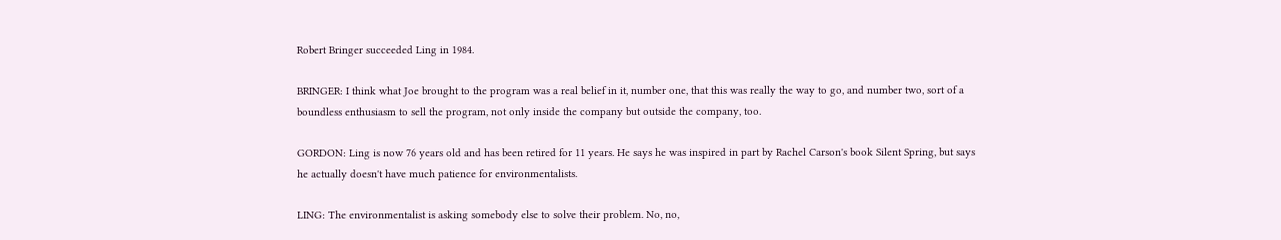Robert Bringer succeeded Ling in 1984.

BRINGER: I think what Joe brought to the program was a real belief in it, number one, that this was really the way to go, and number two, sort of a boundless enthusiasm to sell the program, not only inside the company but outside the company, too.

GORDON: Ling is now 76 years old and has been retired for 11 years. He says he was inspired in part by Rachel Carson's book Silent Spring, but says he actually doesn't have much patience for environmentalists.

LING: The environmentalist is asking somebody else to solve their problem. No, no,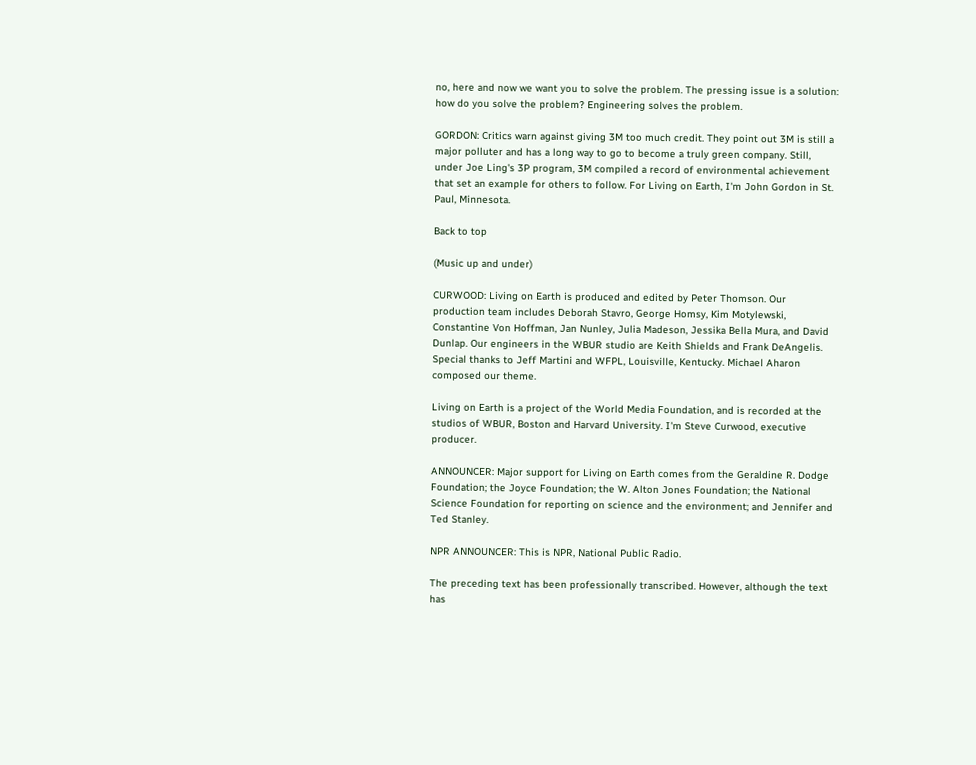no, here and now we want you to solve the problem. The pressing issue is a solution: how do you solve the problem? Engineering solves the problem.

GORDON: Critics warn against giving 3M too much credit. They point out 3M is still a major polluter and has a long way to go to become a truly green company. Still, under Joe Ling's 3P program, 3M compiled a record of environmental achievement that set an example for others to follow. For Living on Earth, I'm John Gordon in St. Paul, Minnesota.

Back to top

(Music up and under)

CURWOOD: Living on Earth is produced and edited by Peter Thomson. Our production team includes Deborah Stavro, George Homsy, Kim Motylewski, Constantine Von Hoffman, Jan Nunley, Julia Madeson, Jessika Bella Mura, and David Dunlap. Our engineers in the WBUR studio are Keith Shields and Frank DeAngelis. Special thanks to Jeff Martini and WFPL, Louisville, Kentucky. Michael Aharon composed our theme.

Living on Earth is a project of the World Media Foundation, and is recorded at the studios of WBUR, Boston and Harvard University. I'm Steve Curwood, executive producer.

ANNOUNCER: Major support for Living on Earth comes from the Geraldine R. Dodge Foundation; the Joyce Foundation; the W. Alton Jones Foundation; the National Science Foundation for reporting on science and the environment; and Jennifer and Ted Stanley.

NPR ANNOUNCER: This is NPR, National Public Radio.

The preceding text has been professionally transcribed. However, although the text has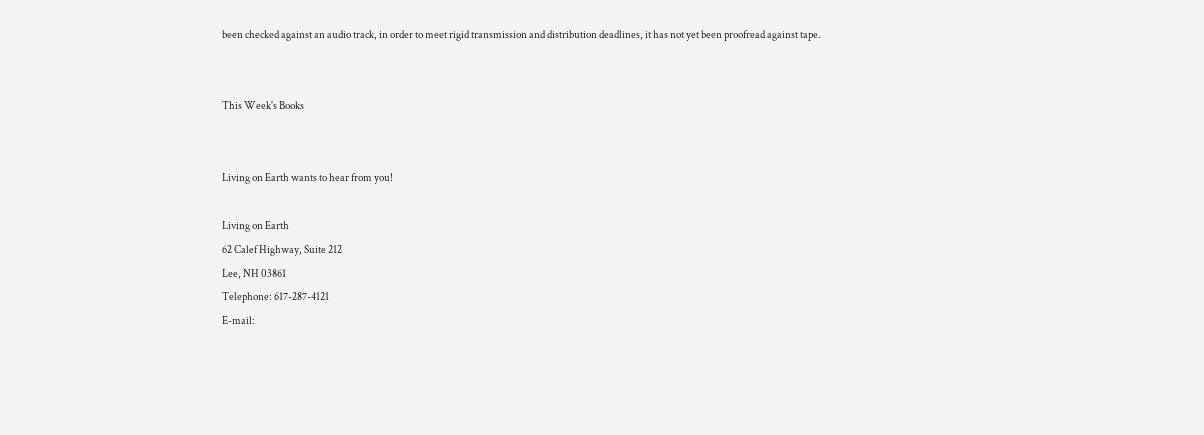been checked against an audio track, in order to meet rigid transmission and distribution deadlines, it has not yet been proofread against tape.


This Week's Books


Living on Earth wants to hear from you!

Living on Earth
62 Calef Highway, Suite 212
Lee, NH 03861
Telephone: 617-287-4121
E-mail: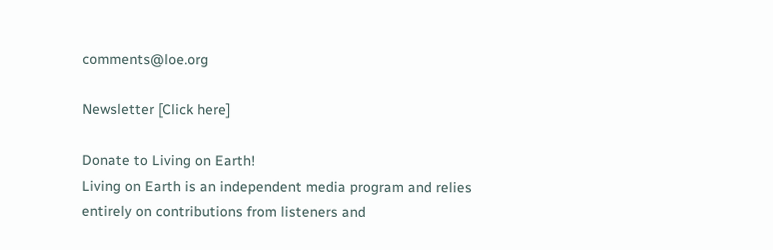comments@loe.org

Newsletter [Click here]

Donate to Living on Earth!
Living on Earth is an independent media program and relies entirely on contributions from listeners and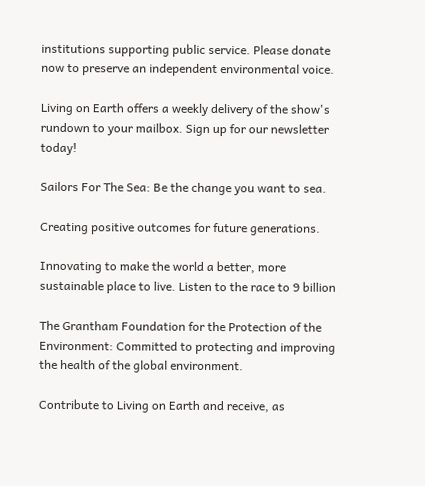institutions supporting public service. Please donate now to preserve an independent environmental voice.

Living on Earth offers a weekly delivery of the show's rundown to your mailbox. Sign up for our newsletter today!

Sailors For The Sea: Be the change you want to sea.

Creating positive outcomes for future generations.

Innovating to make the world a better, more sustainable place to live. Listen to the race to 9 billion

The Grantham Foundation for the Protection of the Environment: Committed to protecting and improving the health of the global environment.

Contribute to Living on Earth and receive, as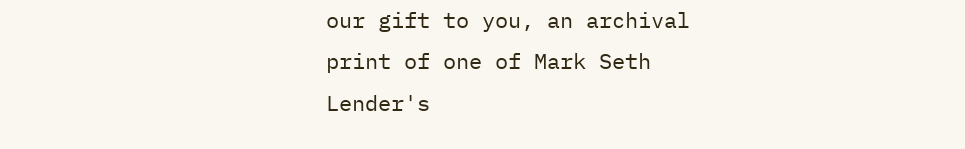our gift to you, an archival print of one of Mark Seth Lender's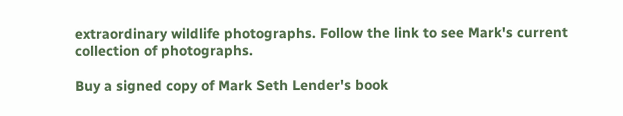extraordinary wildlife photographs. Follow the link to see Mark's current collection of photographs.

Buy a signed copy of Mark Seth Lender's book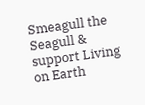Smeagull the Seagull & support Living on Earth